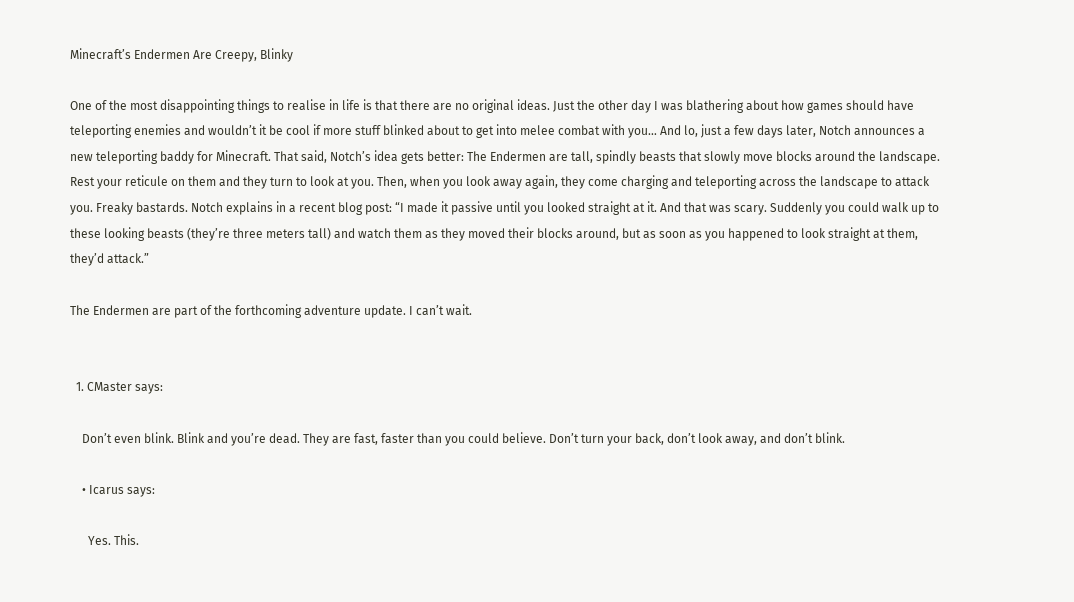Minecraft’s Endermen Are Creepy, Blinky

One of the most disappointing things to realise in life is that there are no original ideas. Just the other day I was blathering about how games should have teleporting enemies and wouldn’t it be cool if more stuff blinked about to get into melee combat with you… And lo, just a few days later, Notch announces a new teleporting baddy for Minecraft. That said, Notch’s idea gets better: The Endermen are tall, spindly beasts that slowly move blocks around the landscape. Rest your reticule on them and they turn to look at you. Then, when you look away again, they come charging and teleporting across the landscape to attack you. Freaky bastards. Notch explains in a recent blog post: “I made it passive until you looked straight at it. And that was scary. Suddenly you could walk up to these looking beasts (they’re three meters tall) and watch them as they moved their blocks around, but as soon as you happened to look straight at them, they’d attack.”

The Endermen are part of the forthcoming adventure update. I can’t wait.


  1. CMaster says:

    Don’t even blink. Blink and you’re dead. They are fast, faster than you could believe. Don’t turn your back, don’t look away, and don’t blink.

    • Icarus says:

      Yes. This.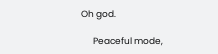Oh god.

      Peaceful mode,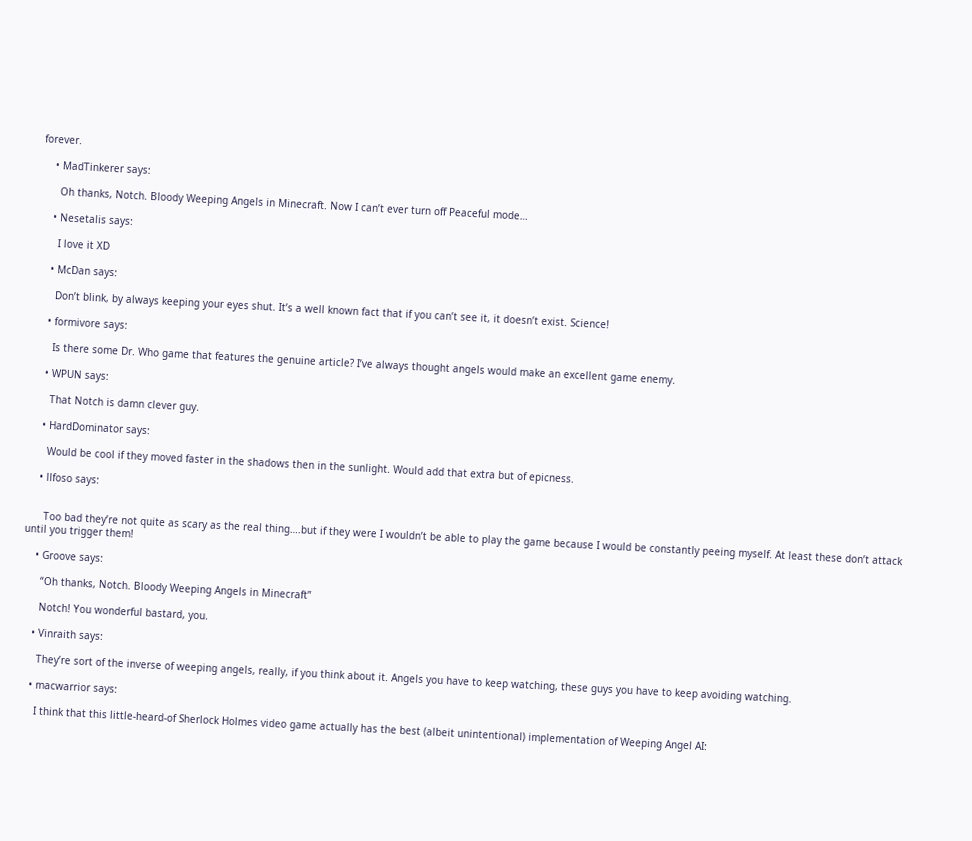forever.

    • MadTinkerer says:

      Oh thanks, Notch. Bloody Weeping Angels in Minecraft. Now I can’t ever turn off Peaceful mode…

    • Nesetalis says:

      I love it XD

    • McDan says:

      Don’t blink, by always keeping your eyes shut. It’s a well known fact that if you can’t see it, it doesn’t exist. Science!

    • formivore says:

      Is there some Dr. Who game that features the genuine article? I’ve always thought angels would make an excellent game enemy.

    • WPUN says:

      That Notch is damn clever guy.

    • HardDominator says:

      Would be cool if they moved faster in the shadows then in the sunlight. Would add that extra but of epicness.

    • llfoso says:


      Too bad they’re not quite as scary as the real thing….but if they were I wouldn’t be able to play the game because I would be constantly peeing myself. At least these don’t attack until you trigger them!

    • Groove says:

      “Oh thanks, Notch. Bloody Weeping Angels in Minecraft”

      Notch! You wonderful bastard, you.

    • Vinraith says:

      They’re sort of the inverse of weeping angels, really, if you think about it. Angels you have to keep watching, these guys you have to keep avoiding watching.

    • macwarrior says:

      I think that this little-heard-of Sherlock Holmes video game actually has the best (albeit unintentional) implementation of Weeping Angel AI: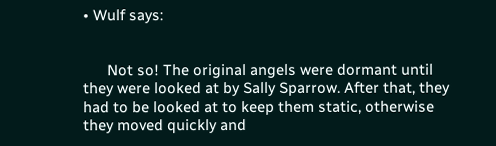• Wulf says:


      Not so! The original angels were dormant until they were looked at by Sally Sparrow. After that, they had to be looked at to keep them static, otherwise they moved quickly and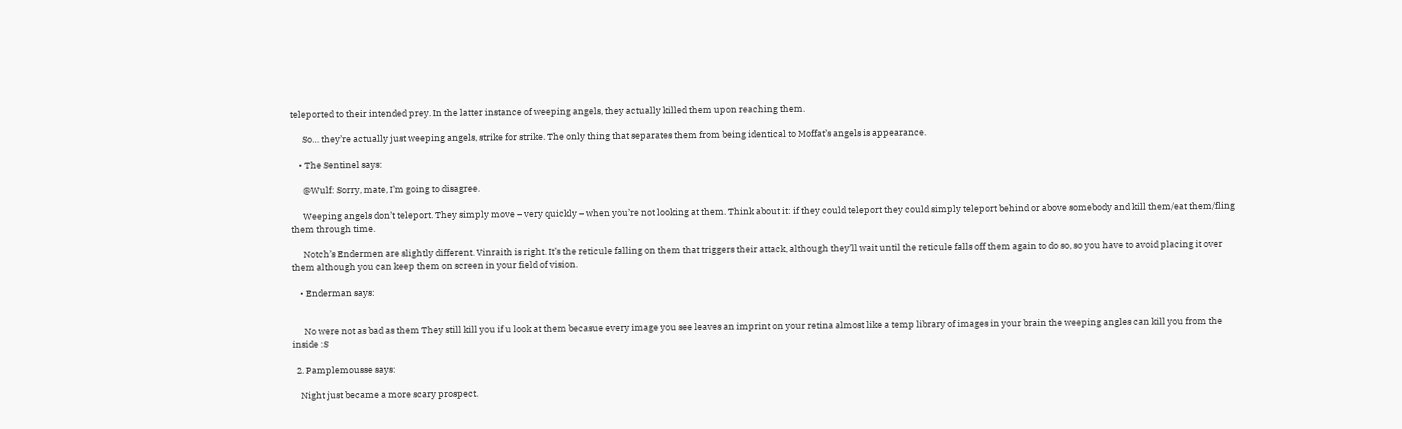teleported to their intended prey. In the latter instance of weeping angels, they actually killed them upon reaching them.

      So… they’re actually just weeping angels, strike for strike. The only thing that separates them from being identical to Moffat’s angels is appearance.

    • The Sentinel says:

      @Wulf: Sorry, mate, I’m going to disagree.

      Weeping angels don’t teleport. They simply move – very quickly – when you’re not looking at them. Think about it: if they could teleport they could simply teleport behind or above somebody and kill them/eat them/fling them through time.

      Notch’s Endermen are slightly different. Vinraith is right. It’s the reticule falling on them that triggers their attack, although they’ll wait until the reticule falls off them again to do so, so you have to avoid placing it over them although you can keep them on screen in your field of vision.

    • Enderman says:


      No were not as bad as them They still kill you if u look at them becasue every image you see leaves an imprint on your retina almost like a temp library of images in your brain the weeping angles can kill you from the inside :S

  2. Pamplemousse says:

    Night just became a more scary prospect.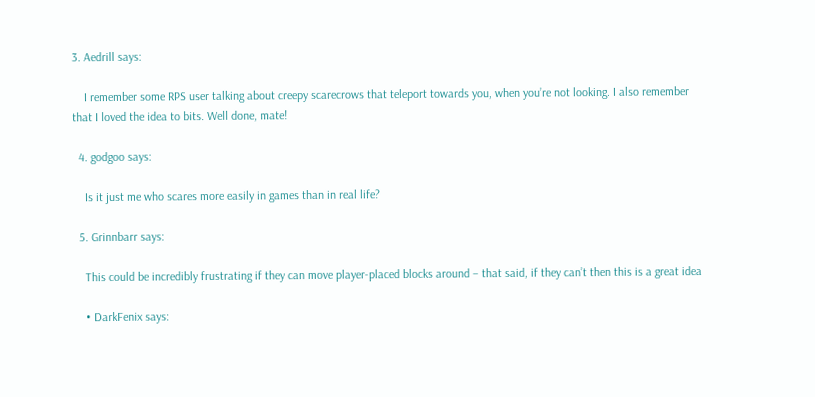3. Aedrill says:

    I remember some RPS user talking about creepy scarecrows that teleport towards you, when you’re not looking. I also remember that I loved the idea to bits. Well done, mate!

  4. godgoo says:

    Is it just me who scares more easily in games than in real life?

  5. Grinnbarr says:

    This could be incredibly frustrating if they can move player-placed blocks around – that said, if they can’t then this is a great idea

    • DarkFenix says: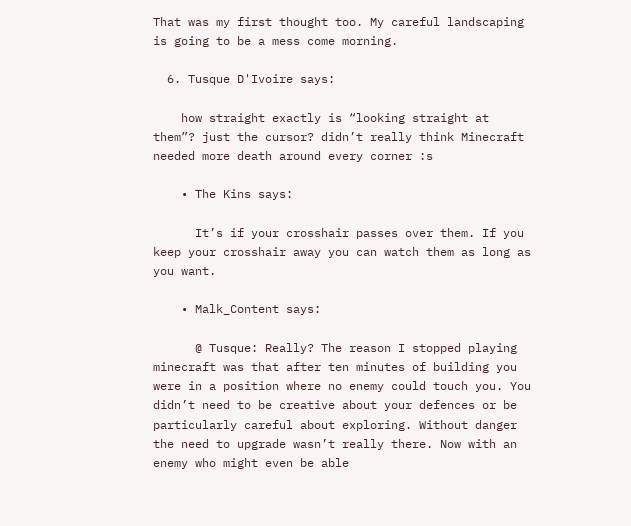That was my first thought too. My careful landscaping is going to be a mess come morning.

  6. Tusque D'Ivoire says:

    how straight exactly is “looking straight at them”? just the cursor? didn’t really think Minecraft needed more death around every corner :s

    • The Kins says:

      It’s if your crosshair passes over them. If you keep your crosshair away you can watch them as long as you want.

    • Malk_Content says:

      @ Tusque: Really? The reason I stopped playing minecraft was that after ten minutes of building you were in a position where no enemy could touch you. You didn’t need to be creative about your defences or be particularly careful about exploring. Without danger the need to upgrade wasn’t really there. Now with an enemy who might even be able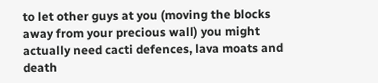to let other guys at you (moving the blocks away from your precious wall) you might actually need cacti defences, lava moats and death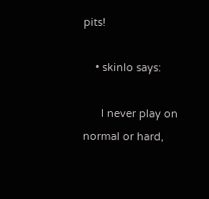pits!

    • skinlo says:

      I never play on normal or hard,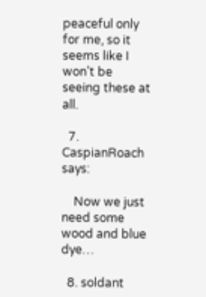peaceful only for me, so it seems like I won’t be seeing these at all.

  7. CaspianRoach says:

    Now we just need some wood and blue dye…

  8. soldant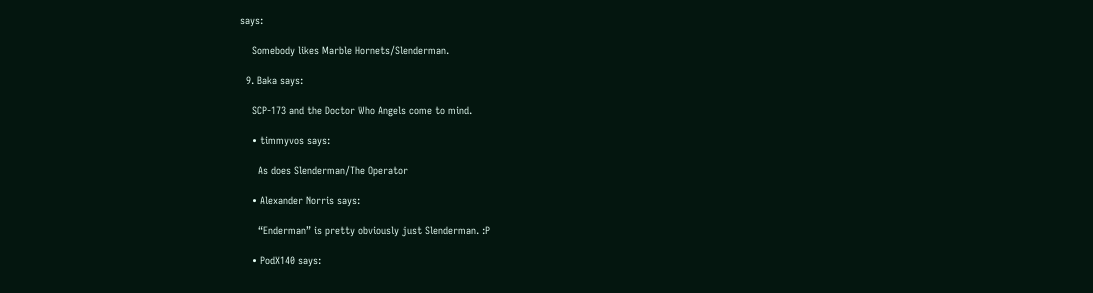says:

    Somebody likes Marble Hornets/Slenderman.

  9. Baka says:

    SCP-173 and the Doctor Who Angels come to mind.

    • timmyvos says:

      As does Slenderman/The Operator

    • Alexander Norris says:

      “Enderman” is pretty obviously just Slenderman. :P

    • PodX140 says: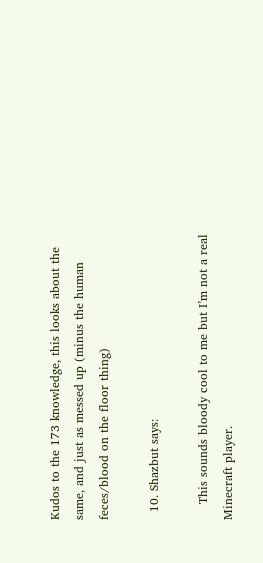Kudos to the 173 knowledge, this looks about the same, and just as messed up (minus the human feces/blood on the floor thing)

  10. Shazbut says:

    This sounds bloody cool to me but I’m not a real Minecraft player.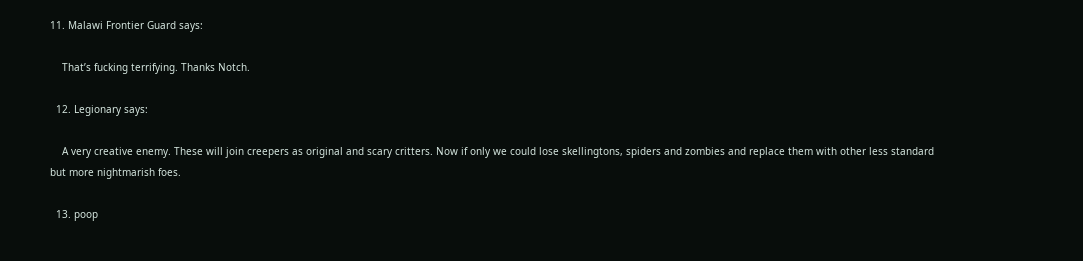11. Malawi Frontier Guard says:

    That’s fucking terrifying. Thanks Notch.

  12. Legionary says:

    A very creative enemy. These will join creepers as original and scary critters. Now if only we could lose skellingtons, spiders and zombies and replace them with other less standard but more nightmarish foes.

  13. poop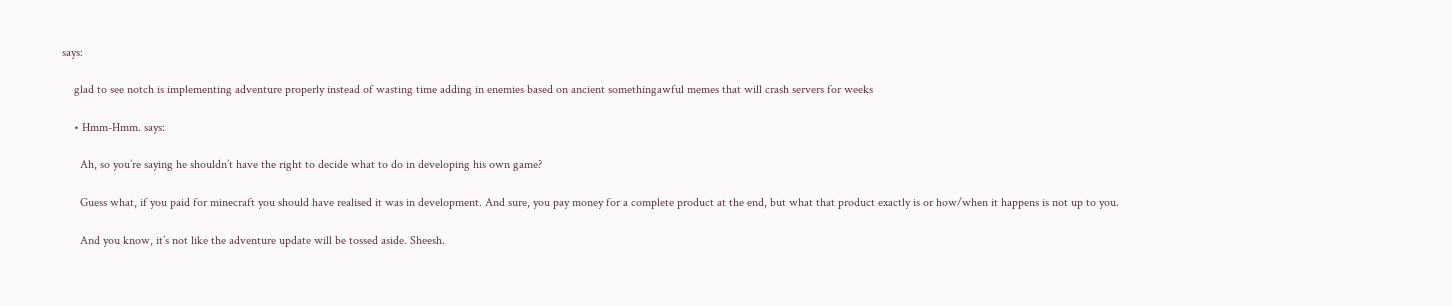says:

    glad to see notch is implementing adventure properly instead of wasting time adding in enemies based on ancient somethingawful memes that will crash servers for weeks

    • Hmm-Hmm. says:

      Ah, so you’re saying he shouldn’t have the right to decide what to do in developing his own game?

      Guess what, if you paid for minecraft you should have realised it was in development. And sure, you pay money for a complete product at the end, but what that product exactly is or how/when it happens is not up to you.

      And you know, it’s not like the adventure update will be tossed aside. Sheesh.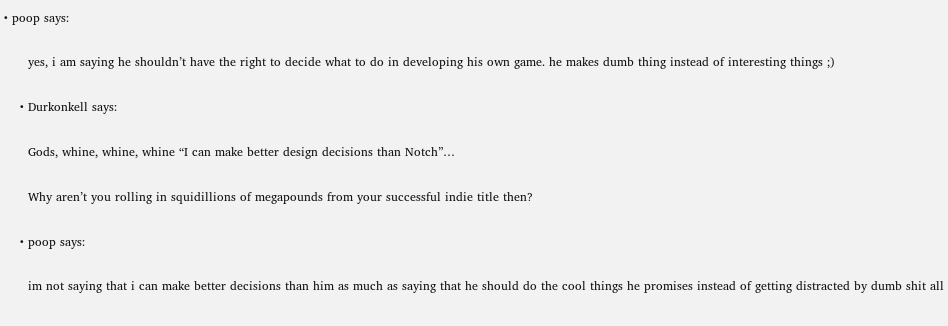• poop says:

      yes, i am saying he shouldn’t have the right to decide what to do in developing his own game. he makes dumb thing instead of interesting things ;)

    • Durkonkell says:

      Gods, whine, whine, whine “I can make better design decisions than Notch”…

      Why aren’t you rolling in squidillions of megapounds from your successful indie title then?

    • poop says:

      im not saying that i can make better decisions than him as much as saying that he should do the cool things he promises instead of getting distracted by dumb shit all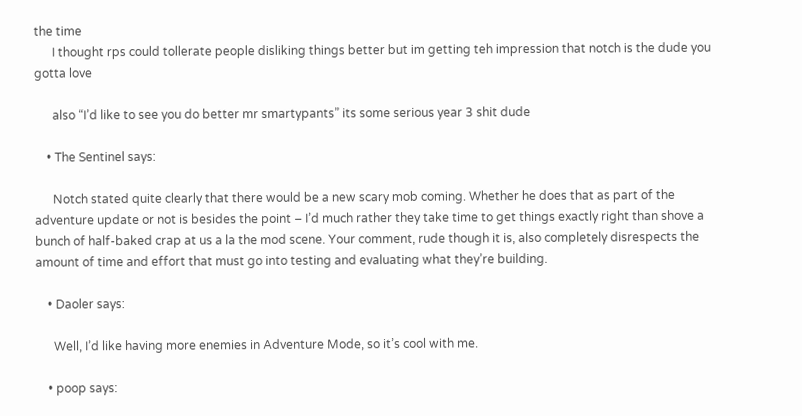the time
      I thought rps could tollerate people disliking things better but im getting teh impression that notch is the dude you gotta love

      also “I’d like to see you do better mr smartypants” its some serious year 3 shit dude

    • The Sentinel says:

      Notch stated quite clearly that there would be a new scary mob coming. Whether he does that as part of the adventure update or not is besides the point – I’d much rather they take time to get things exactly right than shove a bunch of half-baked crap at us a la the mod scene. Your comment, rude though it is, also completely disrespects the amount of time and effort that must go into testing and evaluating what they’re building.

    • Daoler says:

      Well, I’d like having more enemies in Adventure Mode, so it’s cool with me.

    • poop says: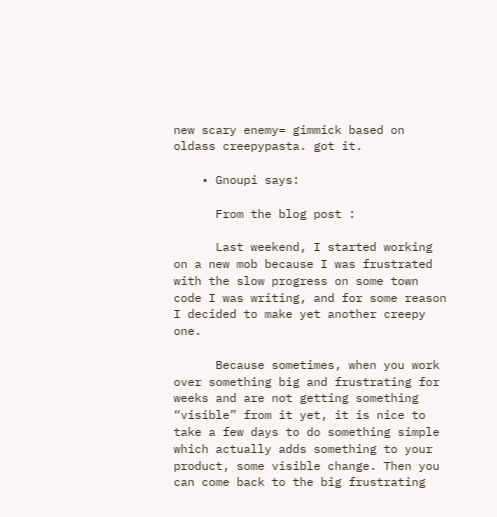new scary enemy= gimmick based on oldass creepypasta. got it.

    • Gnoupi says:

      From the blog post :

      Last weekend, I started working on a new mob because I was frustrated with the slow progress on some town code I was writing, and for some reason I decided to make yet another creepy one.

      Because sometimes, when you work over something big and frustrating for weeks and are not getting something “visible” from it yet, it is nice to take a few days to do something simple which actually adds something to your product, some visible change. Then you can come back to the big frustrating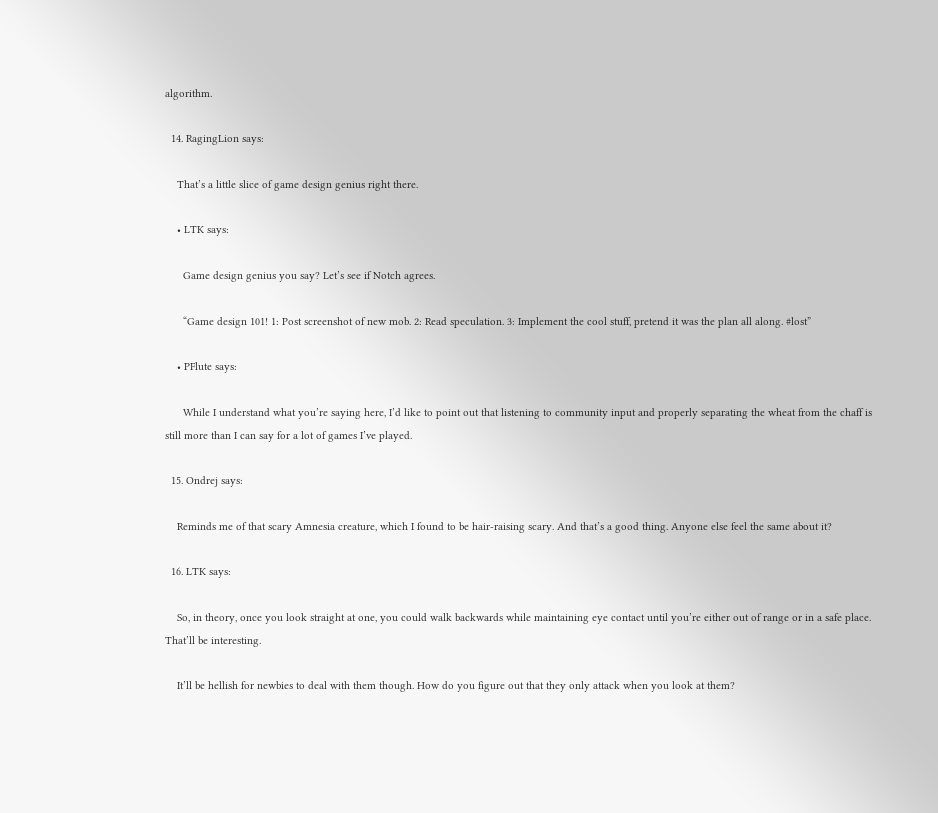algorithm.

  14. RagingLion says:

    That’s a little slice of game design genius right there.

    • LTK says:

      Game design genius you say? Let’s see if Notch agrees.

      “Game design 101! 1: Post screenshot of new mob. 2: Read speculation. 3: Implement the cool stuff, pretend it was the plan all along. #lost”

    • PFlute says:

      While I understand what you’re saying here, I’d like to point out that listening to community input and properly separating the wheat from the chaff is still more than I can say for a lot of games I’ve played.

  15. Ondrej says:

    Reminds me of that scary Amnesia creature, which I found to be hair-raising scary. And that’s a good thing. Anyone else feel the same about it?

  16. LTK says:

    So, in theory, once you look straight at one, you could walk backwards while maintaining eye contact until you’re either out of range or in a safe place. That’ll be interesting.

    It’ll be hellish for newbies to deal with them though. How do you figure out that they only attack when you look at them?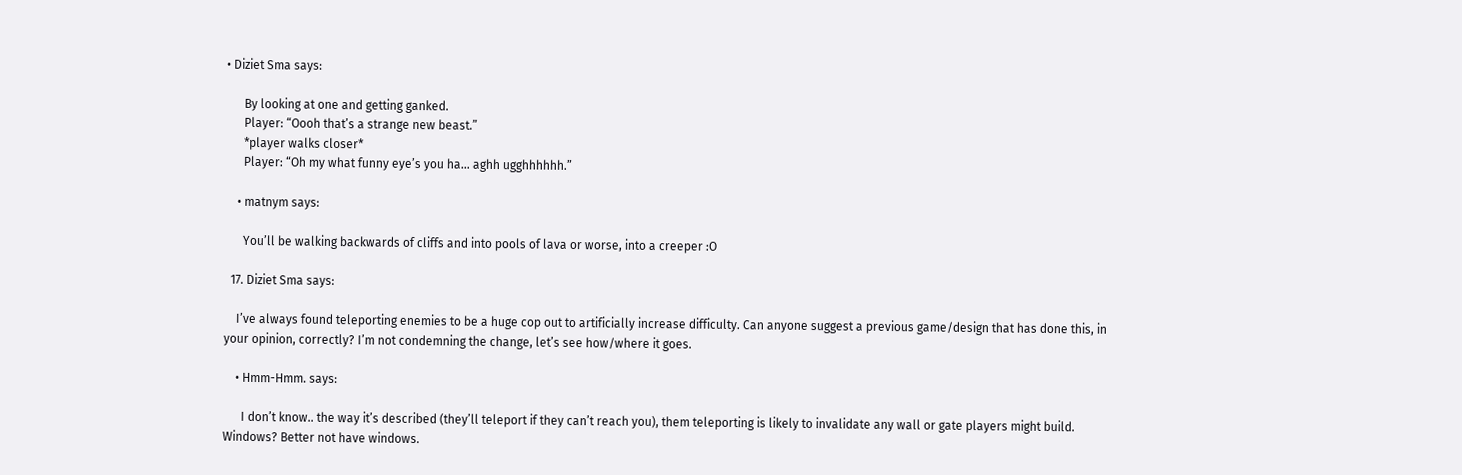• Diziet Sma says:

      By looking at one and getting ganked.
      Player: “Oooh that’s a strange new beast.”
      *player walks closer*
      Player: “Oh my what funny eye’s you ha… aghh ugghhhhhh.”

    • matnym says:

      You’ll be walking backwards of cliffs and into pools of lava or worse, into a creeper :O

  17. Diziet Sma says:

    I’ve always found teleporting enemies to be a huge cop out to artificially increase difficulty. Can anyone suggest a previous game/design that has done this, in your opinion, correctly? I’m not condemning the change, let’s see how/where it goes.

    • Hmm-Hmm. says:

      I don’t know.. the way it’s described (they’ll teleport if they can’t reach you), them teleporting is likely to invalidate any wall or gate players might build. Windows? Better not have windows.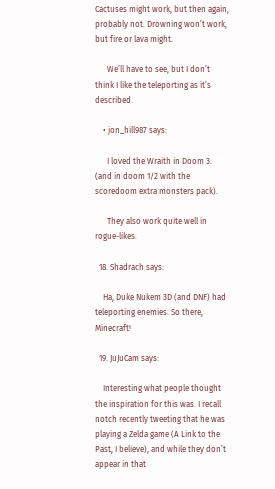Cactuses might work, but then again, probably not. Drowning won’t work, but fire or lava might.

      We’ll have to see, but I don’t think I like the teleporting as it’s described.

    • jon_hill987 says:

      I loved the Wraith in Doom 3. (and in doom 1/2 with the scoredoom extra monsters pack).

      They also work quite well in rogue-likes.

  18. Shadrach says:

    Ha, Duke Nukem 3D (and DNF) had teleporting enemies. So there, Minecraft!

  19. JuJuCam says:

    Interesting what people thought the inspiration for this was. I recall notch recently tweeting that he was playing a Zelda game (A Link to the Past, I believe), and while they don’t appear in that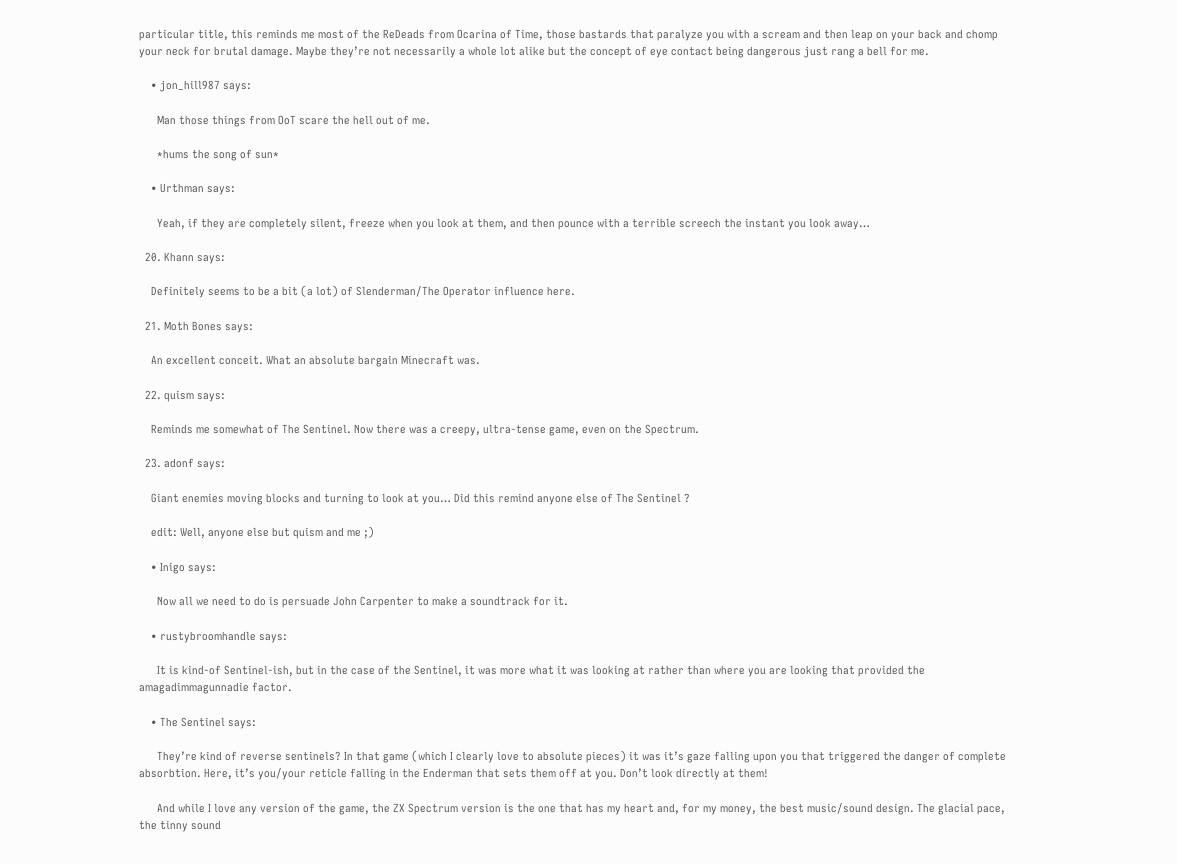particular title, this reminds me most of the ReDeads from Ocarina of Time, those bastards that paralyze you with a scream and then leap on your back and chomp your neck for brutal damage. Maybe they’re not necessarily a whole lot alike but the concept of eye contact being dangerous just rang a bell for me.

    • jon_hill987 says:

      Man those things from OoT scare the hell out of me.

      *hums the song of sun*

    • Urthman says:

      Yeah, if they are completely silent, freeze when you look at them, and then pounce with a terrible screech the instant you look away…

  20. Khann says:

    Definitely seems to be a bit (a lot) of Slenderman/The Operator influence here.

  21. Moth Bones says:

    An excellent conceit. What an absolute bargain Minecraft was.

  22. quism says:

    Reminds me somewhat of The Sentinel. Now there was a creepy, ultra-tense game, even on the Spectrum.

  23. adonf says:

    Giant enemies moving blocks and turning to look at you… Did this remind anyone else of The Sentinel ?

    edit: Well, anyone else but quism and me ;)

    • Inigo says:

      Now all we need to do is persuade John Carpenter to make a soundtrack for it.

    • rustybroomhandle says:

      It is kind-of Sentinel-ish, but in the case of the Sentinel, it was more what it was looking at rather than where you are looking that provided the amagadimmagunnadie factor.

    • The Sentinel says:

      They’re kind of reverse sentinels? In that game (which I clearly love to absolute pieces) it was it’s gaze falling upon you that triggered the danger of complete absorbtion. Here, it’s you/your reticle falling in the Enderman that sets them off at you. Don’t look directly at them!

      And while I love any version of the game, the ZX Spectrum version is the one that has my heart and, for my money, the best music/sound design. The glacial pace, the tinny sound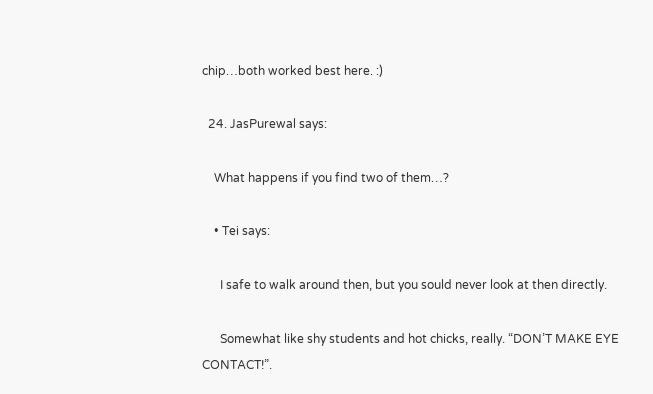chip…both worked best here. :)

  24. JasPurewal says:

    What happens if you find two of them…?

    • Tei says:

      I safe to walk around then, but you sould never look at then directly.

      Somewhat like shy students and hot chicks, really. “DON’T MAKE EYE CONTACT!”.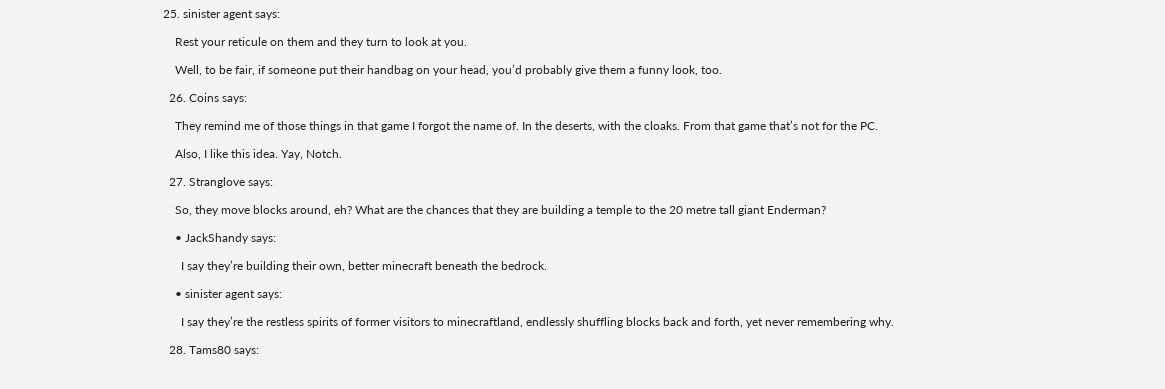25. sinister agent says:

    Rest your reticule on them and they turn to look at you.

    Well, to be fair, if someone put their handbag on your head, you’d probably give them a funny look, too.

  26. Coins says:

    They remind me of those things in that game I forgot the name of. In the deserts, with the cloaks. From that game that’s not for the PC.

    Also, I like this idea. Yay, Notch.

  27. Stranglove says:

    So, they move blocks around, eh? What are the chances that they are building a temple to the 20 metre tall giant Enderman?

    • JackShandy says:

      I say they’re building their own, better minecraft beneath the bedrock.

    • sinister agent says:

      I say they’re the restless spirits of former visitors to minecraftland, endlessly shuffling blocks back and forth, yet never remembering why.

  28. Tams80 says: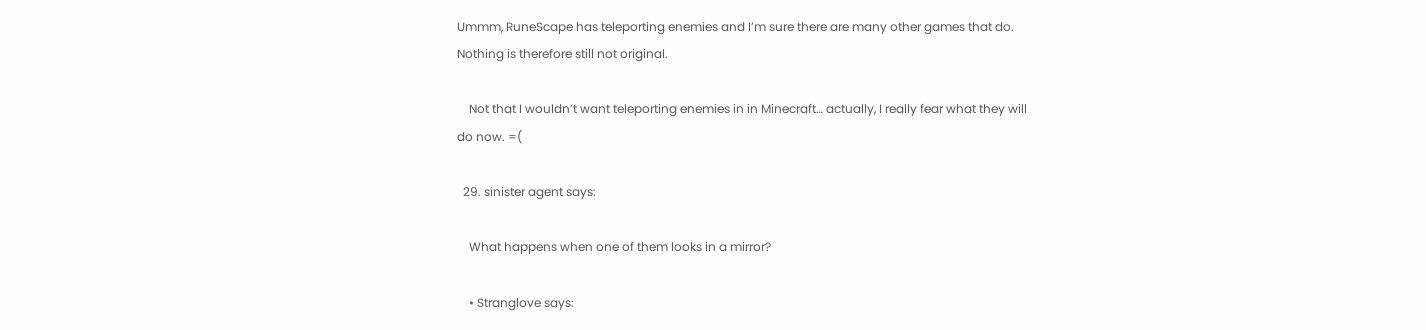Ummm, RuneScape has teleporting enemies and I’m sure there are many other games that do. Nothing is therefore still not original.

    Not that I wouldn’t want teleporting enemies in in Minecraft… actually, I really fear what they will do now. =(

  29. sinister agent says:

    What happens when one of them looks in a mirror?

    • Stranglove says: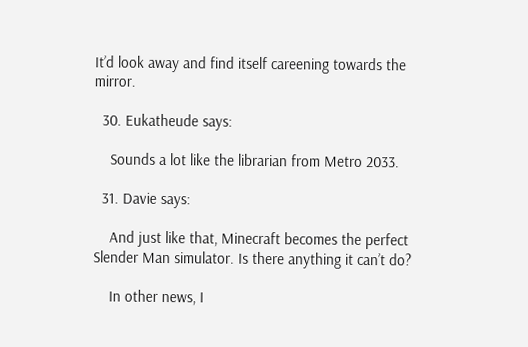It’d look away and find itself careening towards the mirror.

  30. Eukatheude says:

    Sounds a lot like the librarian from Metro 2033.

  31. Davie says:

    And just like that, Minecraft becomes the perfect Slender Man simulator. Is there anything it can’t do?

    In other news, I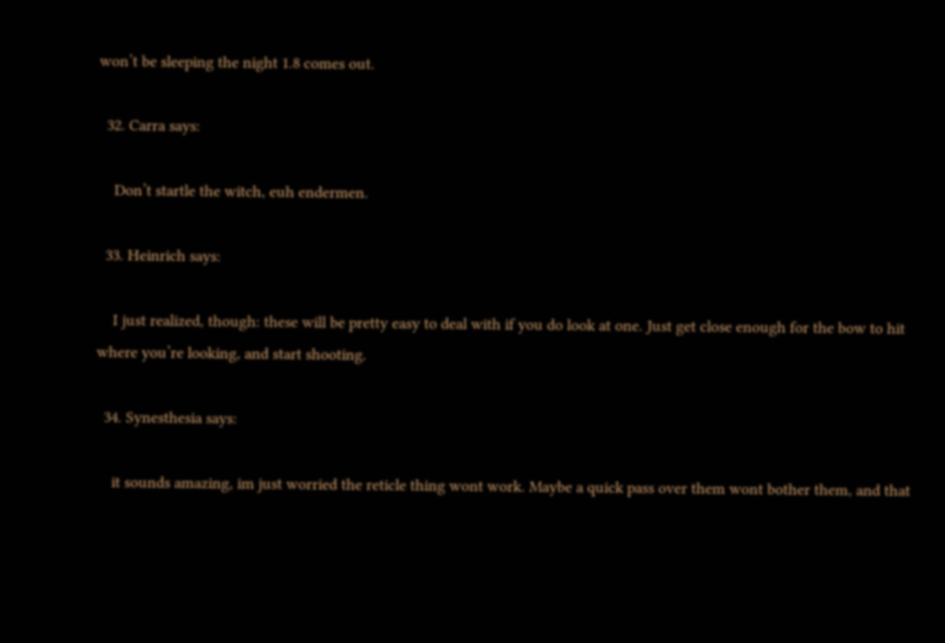won’t be sleeping the night 1.8 comes out.

  32. Carra says:

    Don’t startle the witch, euh endermen.

  33. Heinrich says:

    I just realized, though: these will be pretty easy to deal with if you do look at one. Just get close enough for the bow to hit where you’re looking, and start shooting.

  34. Synesthesia says:

    it sounds amazing, im just worried the reticle thing wont work. Maybe a quick pass over them wont bother them, and that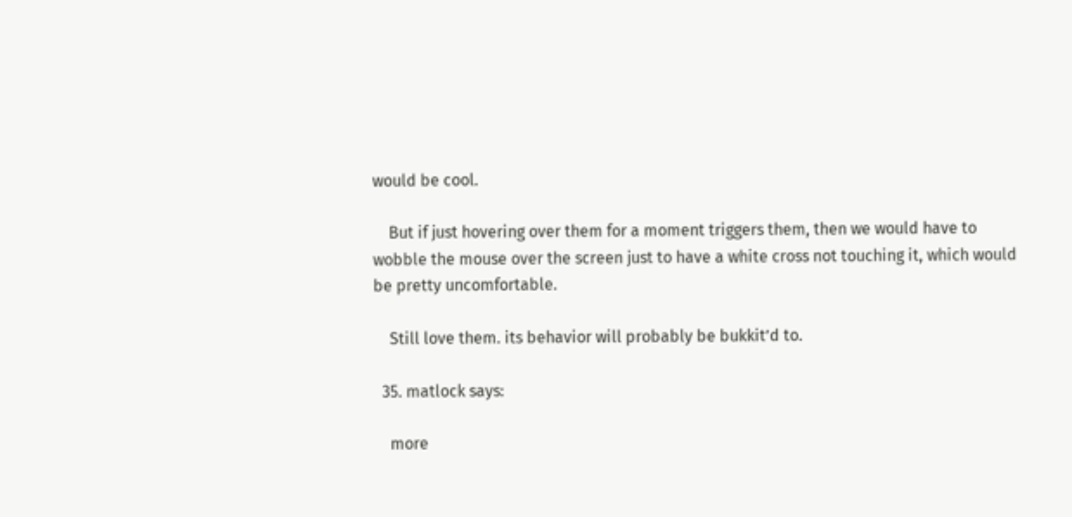would be cool.

    But if just hovering over them for a moment triggers them, then we would have to wobble the mouse over the screen just to have a white cross not touching it, which would be pretty uncomfortable.

    Still love them. its behavior will probably be bukkit’d to.

  35. matlock says:

    more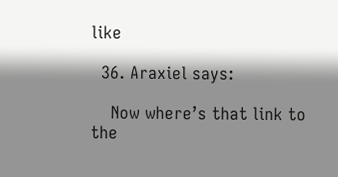like

  36. Araxiel says:

    Now where’s that link to the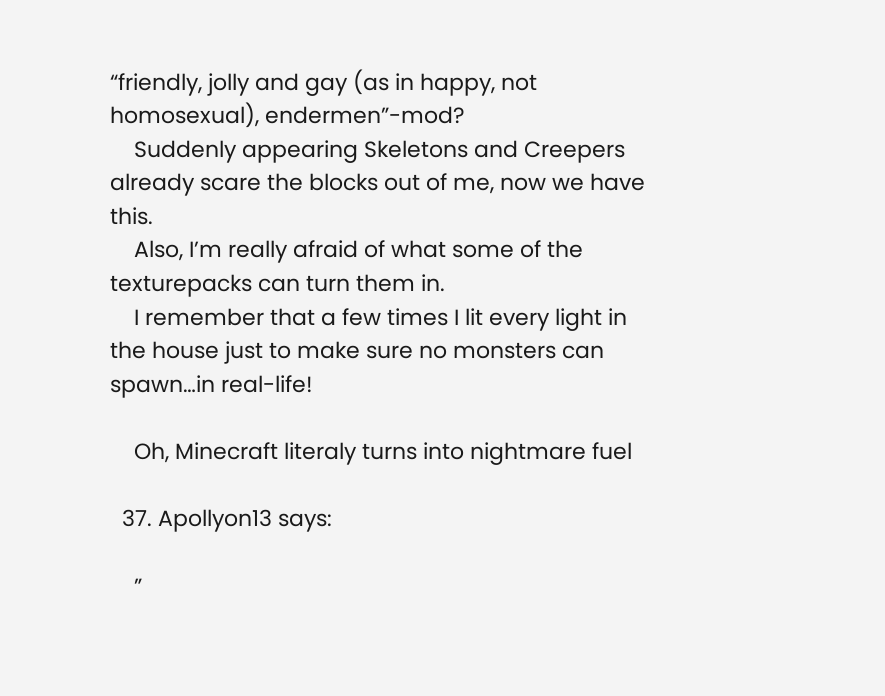“friendly, jolly and gay (as in happy, not homosexual), endermen”-mod?
    Suddenly appearing Skeletons and Creepers already scare the blocks out of me, now we have this.
    Also, I’m really afraid of what some of the texturepacks can turn them in.
    I remember that a few times I lit every light in the house just to make sure no monsters can spawn…in real-life!

    Oh, Minecraft literaly turns into nightmare fuel

  37. Apollyon13 says:

    ”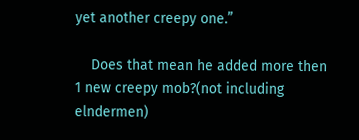yet another creepy one.”

    Does that mean he added more then 1 new creepy mob?(not including elndermen)